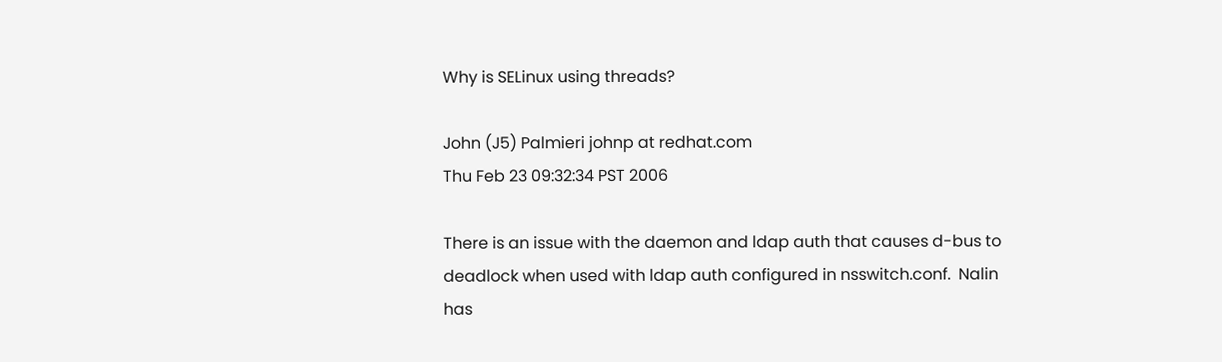Why is SELinux using threads?

John (J5) Palmieri johnp at redhat.com
Thu Feb 23 09:32:34 PST 2006

There is an issue with the daemon and ldap auth that causes d-bus to
deadlock when used with ldap auth configured in nsswitch.conf.  Nalin
has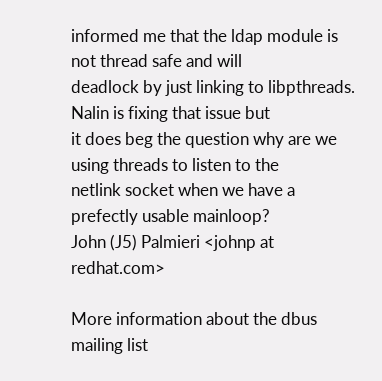informed me that the ldap module is not thread safe and will
deadlock by just linking to libpthreads.  Nalin is fixing that issue but
it does beg the question why are we using threads to listen to the
netlink socket when we have a prefectly usable mainloop?
John (J5) Palmieri <johnp at redhat.com>

More information about the dbus mailing list